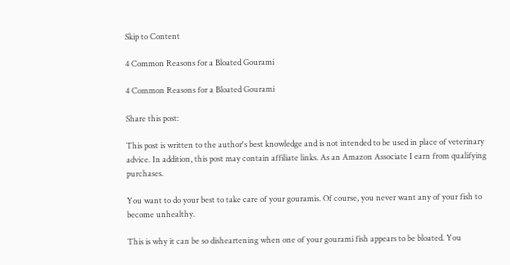Skip to Content

4 Common Reasons for a Bloated Gourami

4 Common Reasons for a Bloated Gourami

Share this post:

This post is written to the author's best knowledge and is not intended to be used in place of veterinary advice. In addition, this post may contain affiliate links. As an Amazon Associate I earn from qualifying purchases.

You want to do your best to take care of your gouramis. Of course, you never want any of your fish to become unhealthy.

This is why it can be so disheartening when one of your gourami fish appears to be bloated. You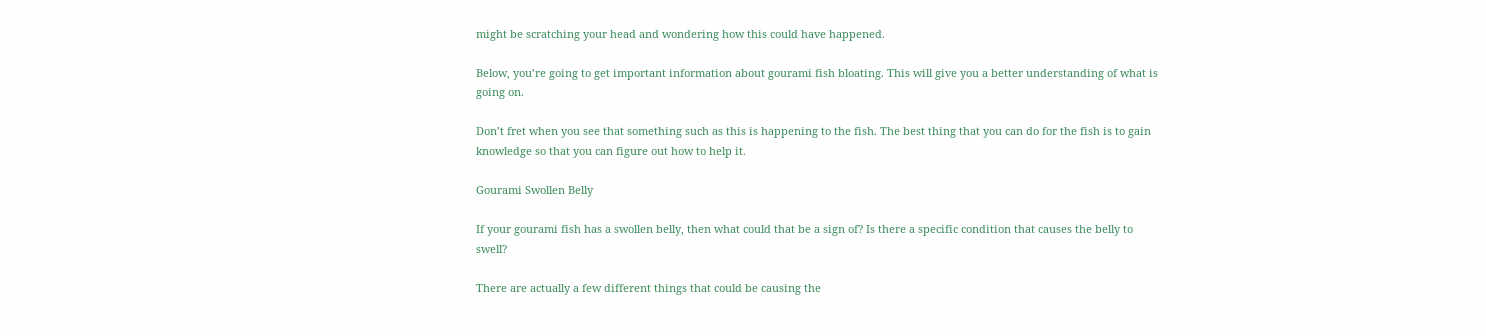might be scratching your head and wondering how this could have happened.

Below, you’re going to get important information about gourami fish bloating. This will give you a better understanding of what is going on.

Don’t fret when you see that something such as this is happening to the fish. The best thing that you can do for the fish is to gain knowledge so that you can figure out how to help it.

Gourami Swollen Belly

If your gourami fish has a swollen belly, then what could that be a sign of? Is there a specific condition that causes the belly to swell?

There are actually a few different things that could be causing the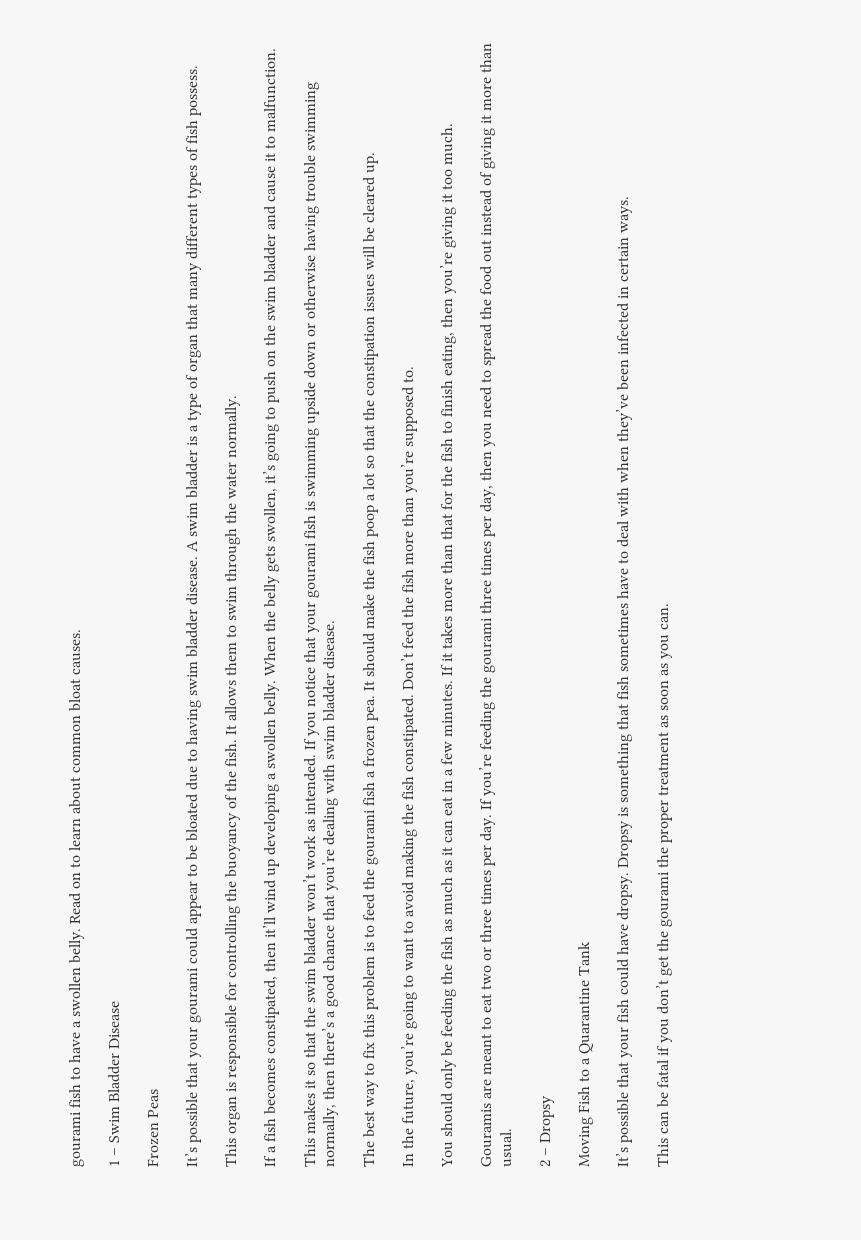gourami fish to have a swollen belly. Read on to learn about common bloat causes.

1 – Swim Bladder Disease

Frozen Peas

It’s possible that your gourami could appear to be bloated due to having swim bladder disease. A swim bladder is a type of organ that many different types of fish possess.

This organ is responsible for controlling the buoyancy of the fish. It allows them to swim through the water normally.

If a fish becomes constipated, then it’ll wind up developing a swollen belly. When the belly gets swollen, it’s going to push on the swim bladder and cause it to malfunction.

This makes it so that the swim bladder won’t work as intended. If you notice that your gourami fish is swimming upside down or otherwise having trouble swimming normally, then there’s a good chance that you’re dealing with swim bladder disease.

The best way to fix this problem is to feed the gourami fish a frozen pea. It should make the fish poop a lot so that the constipation issues will be cleared up.

In the future, you’re going to want to avoid making the fish constipated. Don’t feed the fish more than you’re supposed to.

You should only be feeding the fish as much as it can eat in a few minutes. If it takes more than that for the fish to finish eating, then you’re giving it too much.

Gouramis are meant to eat two or three times per day. If you’re feeding the gourami three times per day, then you need to spread the food out instead of giving it more than usual.

2 – Dropsy

Moving Fish to a Quarantine Tank

It’s possible that your fish could have dropsy. Dropsy is something that fish sometimes have to deal with when they’ve been infected in certain ways.

This can be fatal if you don’t get the gourami the proper treatment as soon as you can.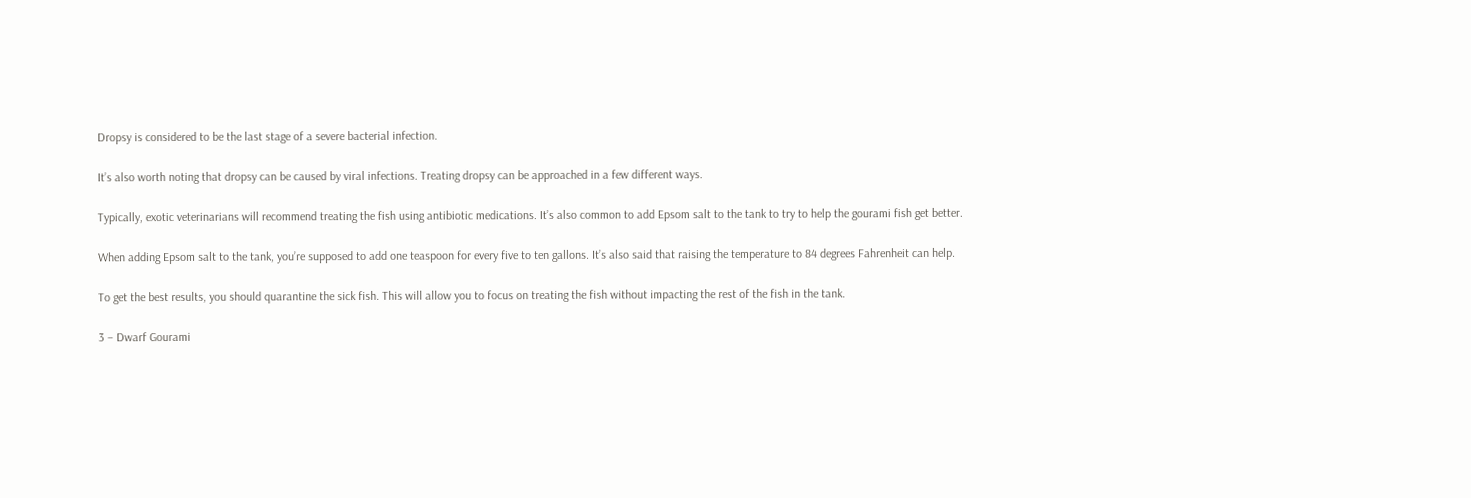Dropsy is considered to be the last stage of a severe bacterial infection.

It’s also worth noting that dropsy can be caused by viral infections. Treating dropsy can be approached in a few different ways.

Typically, exotic veterinarians will recommend treating the fish using antibiotic medications. It’s also common to add Epsom salt to the tank to try to help the gourami fish get better.

When adding Epsom salt to the tank, you’re supposed to add one teaspoon for every five to ten gallons. It’s also said that raising the temperature to 84 degrees Fahrenheit can help.

To get the best results, you should quarantine the sick fish. This will allow you to focus on treating the fish without impacting the rest of the fish in the tank.

3 – Dwarf Gourami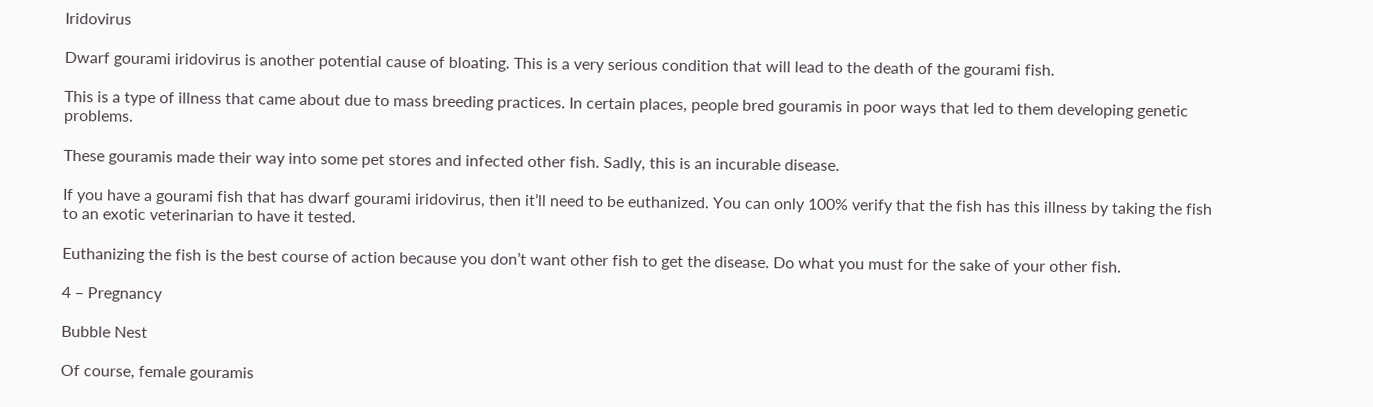Iridovirus

Dwarf gourami iridovirus is another potential cause of bloating. This is a very serious condition that will lead to the death of the gourami fish.

This is a type of illness that came about due to mass breeding practices. In certain places, people bred gouramis in poor ways that led to them developing genetic problems.

These gouramis made their way into some pet stores and infected other fish. Sadly, this is an incurable disease.

If you have a gourami fish that has dwarf gourami iridovirus, then it’ll need to be euthanized. You can only 100% verify that the fish has this illness by taking the fish to an exotic veterinarian to have it tested.

Euthanizing the fish is the best course of action because you don’t want other fish to get the disease. Do what you must for the sake of your other fish.

4 – Pregnancy

Bubble Nest

Of course, female gouramis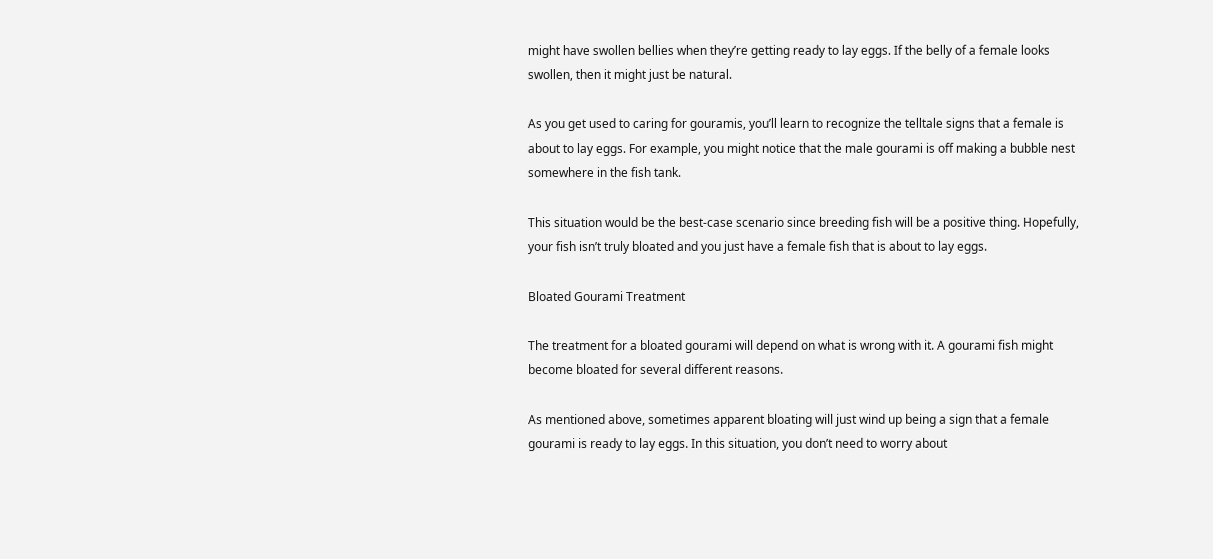might have swollen bellies when they’re getting ready to lay eggs. If the belly of a female looks swollen, then it might just be natural.

As you get used to caring for gouramis, you’ll learn to recognize the telltale signs that a female is about to lay eggs. For example, you might notice that the male gourami is off making a bubble nest somewhere in the fish tank.

This situation would be the best-case scenario since breeding fish will be a positive thing. Hopefully, your fish isn’t truly bloated and you just have a female fish that is about to lay eggs.

Bloated Gourami Treatment

The treatment for a bloated gourami will depend on what is wrong with it. A gourami fish might become bloated for several different reasons.

As mentioned above, sometimes apparent bloating will just wind up being a sign that a female gourami is ready to lay eggs. In this situation, you don’t need to worry about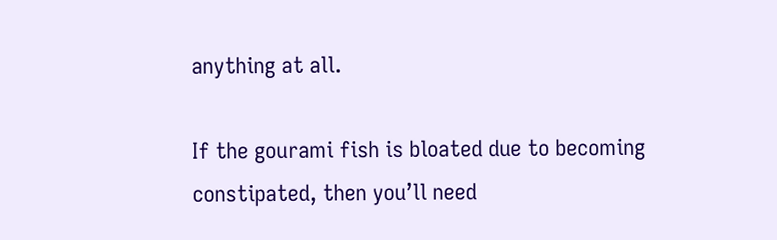anything at all.

If the gourami fish is bloated due to becoming constipated, then you’ll need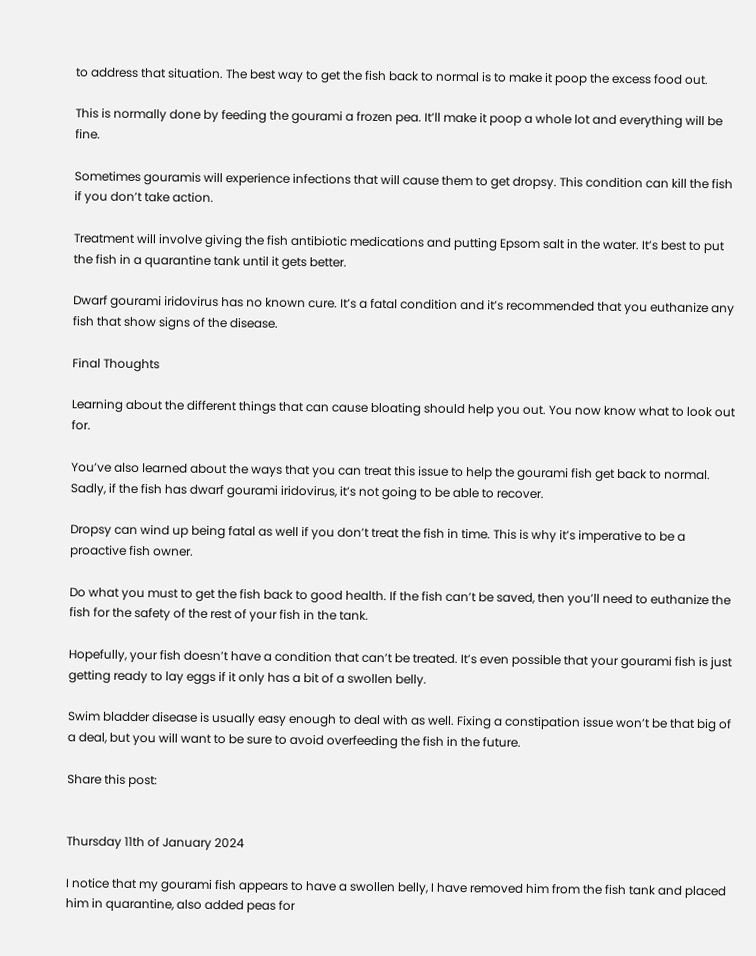to address that situation. The best way to get the fish back to normal is to make it poop the excess food out.

This is normally done by feeding the gourami a frozen pea. It’ll make it poop a whole lot and everything will be fine.

Sometimes gouramis will experience infections that will cause them to get dropsy. This condition can kill the fish if you don’t take action.

Treatment will involve giving the fish antibiotic medications and putting Epsom salt in the water. It’s best to put the fish in a quarantine tank until it gets better.

Dwarf gourami iridovirus has no known cure. It’s a fatal condition and it’s recommended that you euthanize any fish that show signs of the disease.

Final Thoughts

Learning about the different things that can cause bloating should help you out. You now know what to look out for.

You’ve also learned about the ways that you can treat this issue to help the gourami fish get back to normal. Sadly, if the fish has dwarf gourami iridovirus, it’s not going to be able to recover.

Dropsy can wind up being fatal as well if you don’t treat the fish in time. This is why it’s imperative to be a proactive fish owner.

Do what you must to get the fish back to good health. If the fish can’t be saved, then you’ll need to euthanize the fish for the safety of the rest of your fish in the tank.

Hopefully, your fish doesn’t have a condition that can’t be treated. It’s even possible that your gourami fish is just getting ready to lay eggs if it only has a bit of a swollen belly.

Swim bladder disease is usually easy enough to deal with as well. Fixing a constipation issue won’t be that big of a deal, but you will want to be sure to avoid overfeeding the fish in the future.

Share this post:


Thursday 11th of January 2024

I notice that my gourami fish appears to have a swollen belly, I have removed him from the fish tank and placed him in quarantine, also added peas for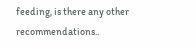feeding, is there any other recommendations..